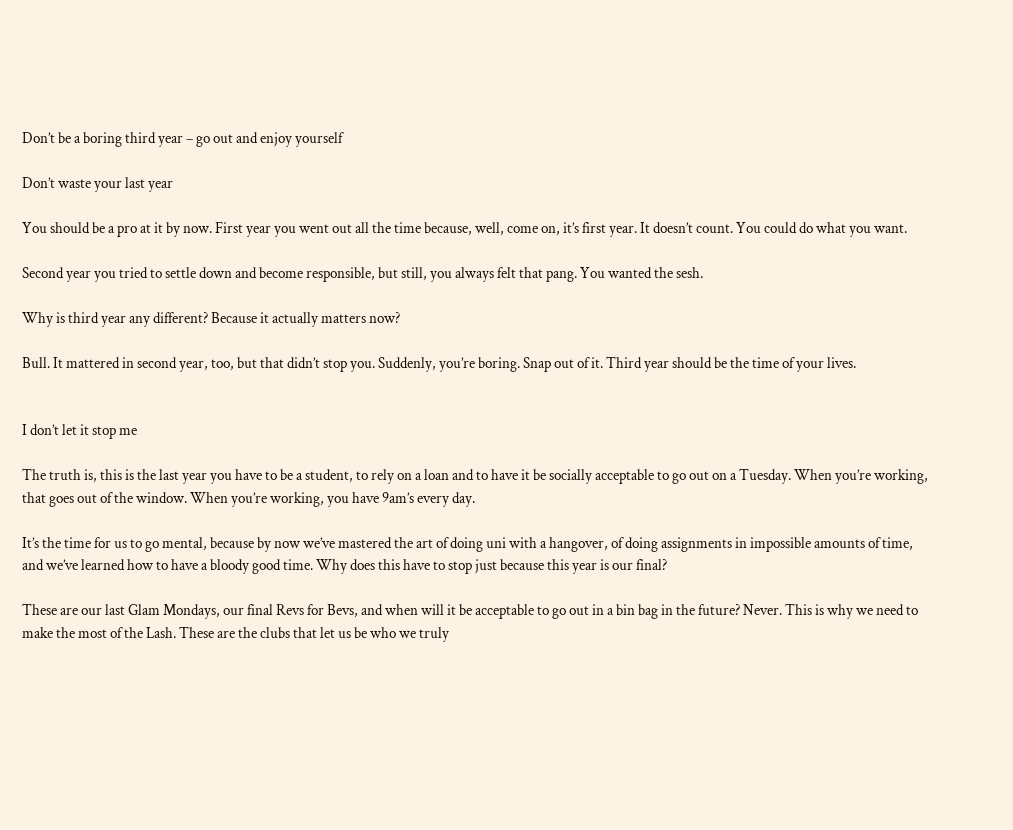Don’t be a boring third year – go out and enjoy yourself

Don’t waste your last year

You should be a pro at it by now. First year you went out all the time because, well, come on, it’s first year. It doesn’t count. You could do what you want.

Second year you tried to settle down and become responsible, but still, you always felt that pang. You wanted the sesh.

Why is third year any different? Because it actually matters now?

Bull. It mattered in second year, too, but that didn’t stop you. Suddenly, you’re boring. Snap out of it. Third year should be the time of your lives.


I don’t let it stop me

The truth is, this is the last year you have to be a student, to rely on a loan and to have it be socially acceptable to go out on a Tuesday. When you’re working, that goes out of the window. When you’re working, you have 9am’s every day.

It’s the time for us to go mental, because by now we’ve mastered the art of doing uni with a hangover, of doing assignments in impossible amounts of time, and we’ve learned how to have a bloody good time. Why does this have to stop just because this year is our final?

These are our last Glam Mondays, our final Revs for Bevs, and when will it be acceptable to go out in a bin bag in the future? Never. This is why we need to make the most of the Lash. These are the clubs that let us be who we truly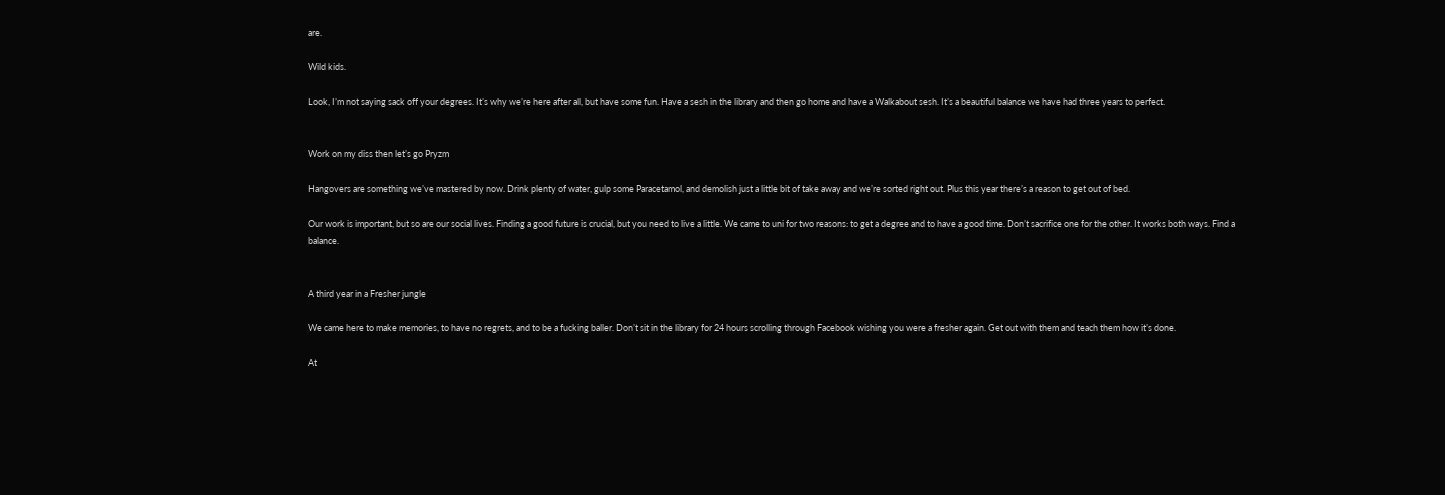are.

Wild kids.

Look, I’m not saying sack off your degrees. It’s why we’re here after all, but have some fun. Have a sesh in the library and then go home and have a Walkabout sesh. It’s a beautiful balance we have had three years to perfect.


Work on my diss then let’s go Pryzm

Hangovers are something we’ve mastered by now. Drink plenty of water, gulp some Paracetamol, and demolish just a little bit of take away and we’re sorted right out. Plus this year there’s a reason to get out of bed.

Our work is important, but so are our social lives. Finding a good future is crucial, but you need to live a little. We came to uni for two reasons: to get a degree and to have a good time. Don’t sacrifice one for the other. It works both ways. Find a balance.


A third year in a Fresher jungle

We came here to make memories, to have no regrets, and to be a fucking baller. Don’t sit in the library for 24 hours scrolling through Facebook wishing you were a fresher again. Get out with them and teach them how it’s done.

At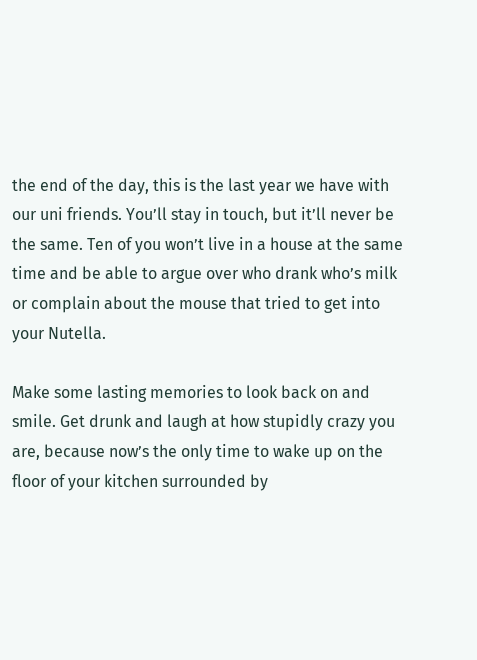the end of the day, this is the last year we have with our uni friends. You’ll stay in touch, but it’ll never be the same. Ten of you won’t live in a house at the same time and be able to argue over who drank who’s milk or complain about the mouse that tried to get into your Nutella.

Make some lasting memories to look back on and smile. Get drunk and laugh at how stupidly crazy you are, because now’s the only time to wake up on the floor of your kitchen surrounded by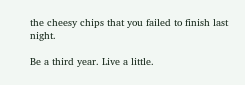the cheesy chips that you failed to finish last night.

Be a third year. Live a little.